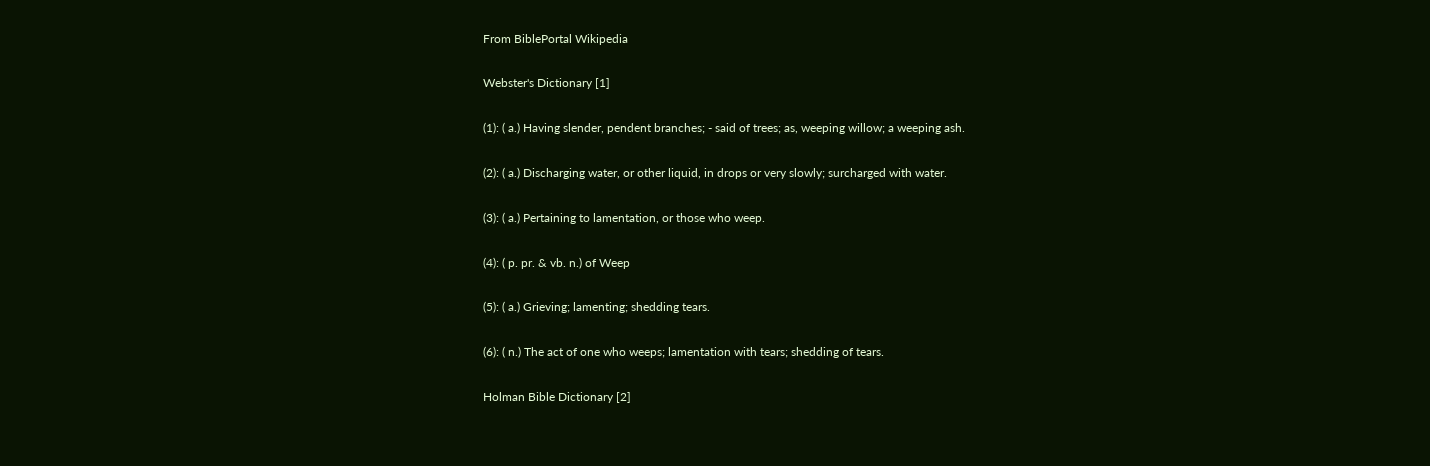From BiblePortal Wikipedia

Webster's Dictionary [1]

(1): ( a.) Having slender, pendent branches; - said of trees; as, weeping willow; a weeping ash.

(2): ( a.) Discharging water, or other liquid, in drops or very slowly; surcharged with water.

(3): ( a.) Pertaining to lamentation, or those who weep.

(4): ( p. pr. & vb. n.) of Weep

(5): ( a.) Grieving; lamenting; shedding tears.

(6): ( n.) The act of one who weeps; lamentation with tears; shedding of tears.

Holman Bible Dictionary [2]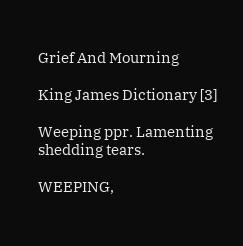Grief And Mourning

King James Dictionary [3]

Weeping ppr. Lamenting shedding tears.

WEEPING,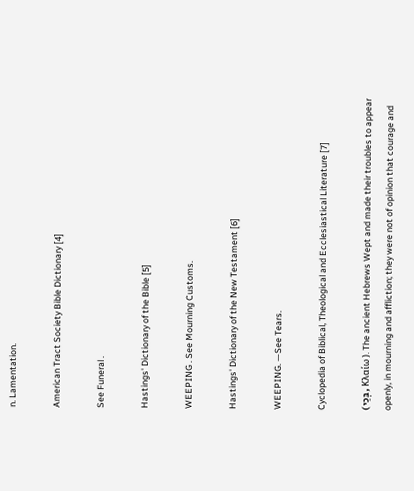n. Lamentation.

American Tract Society Bible Dictionary [4]

See Funeral .

Hastings' Dictionary of the Bible [5]

WEEPING . See Mourning Customs.

Hastings' Dictionary of the New Testament [6]

WEEPING. —See Tears.

Cyclopedia of Biblical, Theological and Ecclesiastical Literature [7]

( בְּכַי , Κλαίω ). The ancient Hebrews Wept and made their troubles to appear openly, in mourning and affliction; they were not of opinion that courage and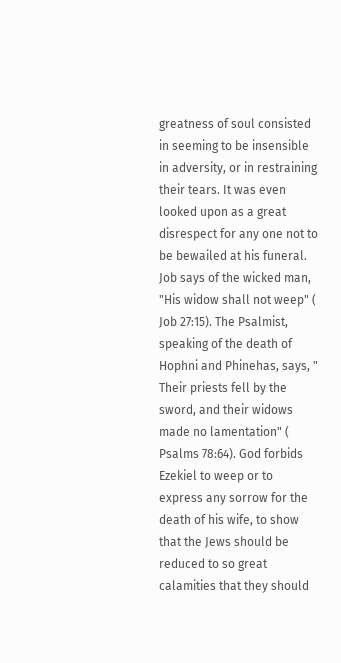greatness of soul consisted in seeming to be insensible in adversity, or in restraining their tears. It was even looked upon as a great disrespect for any one not to be bewailed at his funeral. Job says of the wicked man, "His widow shall not weep" ( Job 27:15). The Psalmist, speaking of the death of Hophni and Phinehas, says, " Their priests fell by the sword, and their widows made no lamentation" ( Psalms 78:64). God forbids Ezekiel to weep or to express any sorrow for the death of his wife, to show that the Jews should be reduced to so great calamities that they should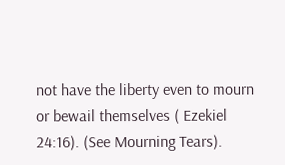not have the liberty even to mourn or bewail themselves ( Ezekiel 24:16). (See Mourning Tears).